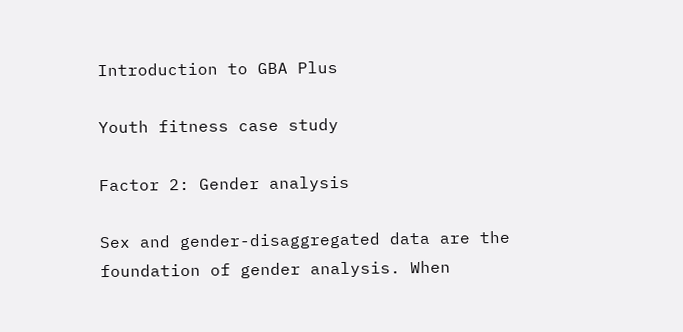Introduction to GBA Plus

Youth fitness case study

Factor 2: Gender analysis

Sex and gender-disaggregated data are the foundation of gender analysis. When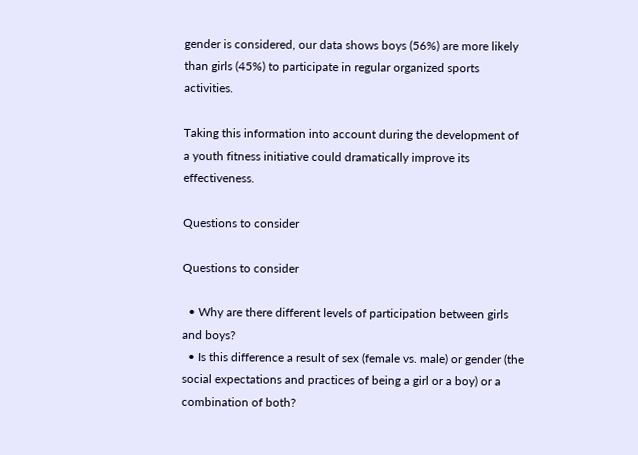gender is considered, our data shows boys (56%) are more likely than girls (45%) to participate in regular organized sports activities.

Taking this information into account during the development of a youth fitness initiative could dramatically improve its effectiveness.

Questions to consider

Questions to consider

  • Why are there different levels of participation between girls and boys?
  • Is this difference a result of sex (female vs. male) or gender (the social expectations and practices of being a girl or a boy) or a combination of both?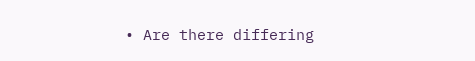• Are there differing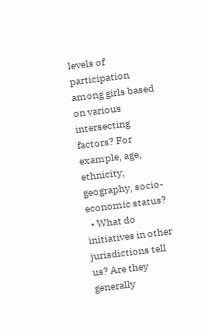levels of participation among girls based on various intersecting factors? For example, age, ethnicity, geography, socio-economic status?
  • What do initiatives in other jurisdictions tell us? Are they generally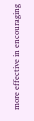more effective in encouraging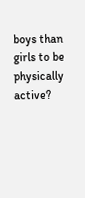boys than girls to be physically active?